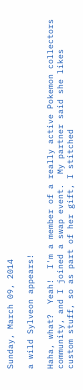Sunday, March 09, 2014

a wild Sylveon appears!

Haha, what?  Yeah!  I'm a member of a really active Pokemon collectors community, and I joined a swap event.  My partner said she likes custom stuff, so as part of her gift, I stitched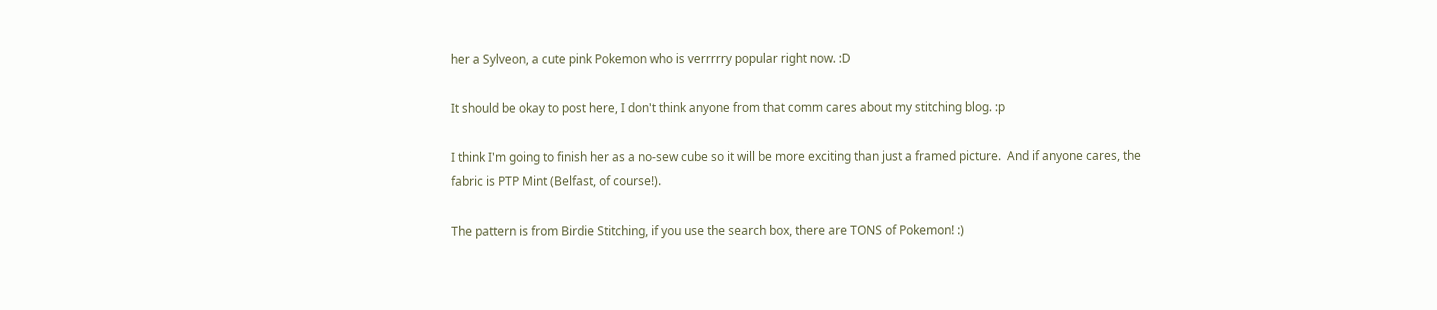her a Sylveon, a cute pink Pokemon who is verrrrry popular right now. :D

It should be okay to post here, I don't think anyone from that comm cares about my stitching blog. :p

I think I'm going to finish her as a no-sew cube so it will be more exciting than just a framed picture.  And if anyone cares, the fabric is PTP Mint (Belfast, of course!).

The pattern is from Birdie Stitching, if you use the search box, there are TONS of Pokemon! :)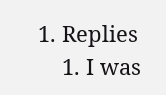1. Replies
    1. I was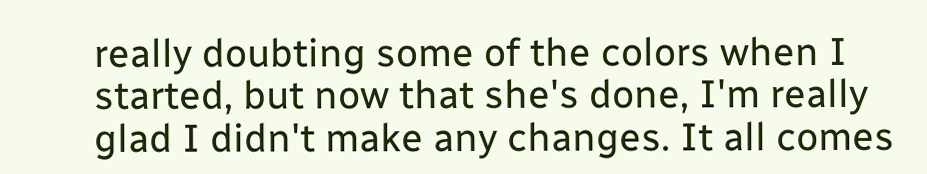really doubting some of the colors when I started, but now that she's done, I'm really glad I didn't make any changes. It all comes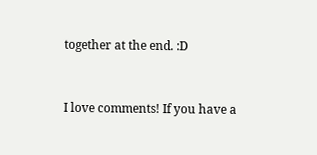together at the end. :D


I love comments! If you have a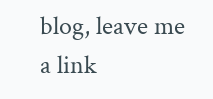blog, leave me a link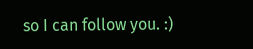so I can follow you. :)